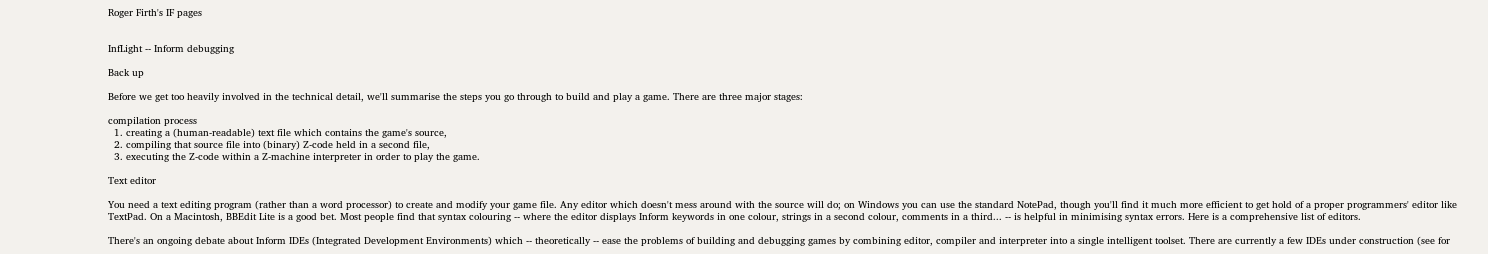Roger Firth's IF pages


InfLight -- Inform debugging

Back up

Before we get too heavily involved in the technical detail, we'll summarise the steps you go through to build and play a game. There are three major stages:

compilation process
  1. creating a (human-readable) text file which contains the game's source,
  2. compiling that source file into (binary) Z-code held in a second file,
  3. executing the Z-code within a Z-machine interpreter in order to play the game.

Text editor

You need a text editing program (rather than a word processor) to create and modify your game file. Any editor which doesn't mess around with the source will do; on Windows you can use the standard NotePad, though you'll find it much more efficient to get hold of a proper programmers' editor like TextPad. On a Macintosh, BBEdit Lite is a good bet. Most people find that syntax colouring -- where the editor displays Inform keywords in one colour, strings in a second colour, comments in a third... -- is helpful in minimising syntax errors. Here is a comprehensive list of editors.

There's an ongoing debate about Inform IDEs (Integrated Development Environments) which -- theoretically -- ease the problems of building and debugging games by combining editor, compiler and interpreter into a single intelligent toolset. There are currently a few IDEs under construction (see for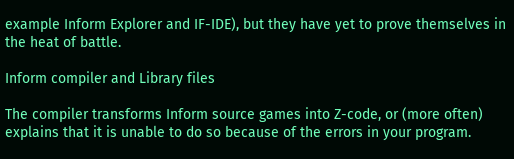example Inform Explorer and IF-IDE), but they have yet to prove themselves in the heat of battle.

Inform compiler and Library files

The compiler transforms Inform source games into Z-code, or (more often) explains that it is unable to do so because of the errors in your program.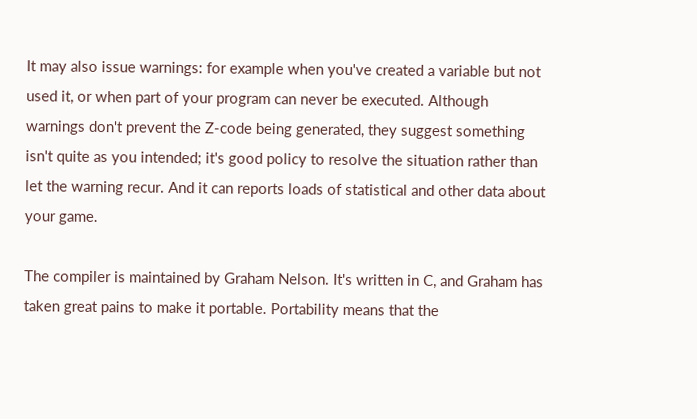It may also issue warnings: for example when you've created a variable but not used it, or when part of your program can never be executed. Although warnings don't prevent the Z-code being generated, they suggest something isn't quite as you intended; it's good policy to resolve the situation rather than let the warning recur. And it can reports loads of statistical and other data about your game.

The compiler is maintained by Graham Nelson. It's written in C, and Graham has taken great pains to make it portable. Portability means that the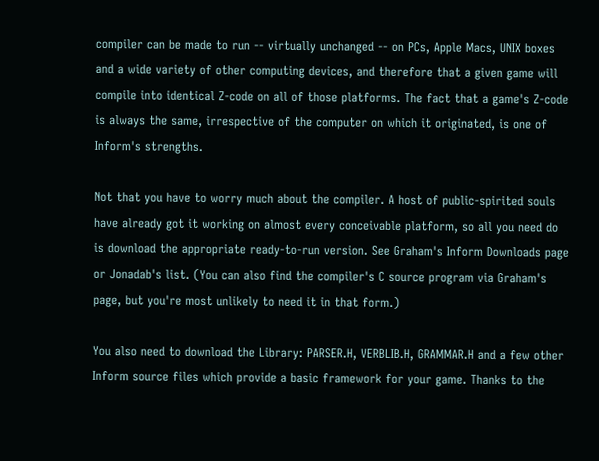compiler can be made to run -- virtually unchanged -- on PCs, Apple Macs, UNIX boxes and a wide variety of other computing devices, and therefore that a given game will compile into identical Z-code on all of those platforms. The fact that a game's Z-code is always the same, irrespective of the computer on which it originated, is one of Inform's strengths.

Not that you have to worry much about the compiler. A host of public-spirited souls have already got it working on almost every conceivable platform, so all you need do is download the appropriate ready-to-run version. See Graham's Inform Downloads page or Jonadab's list. (You can also find the compiler's C source program via Graham's page, but you're most unlikely to need it in that form.)

You also need to download the Library: PARSER.H, VERBLIB.H, GRAMMAR.H and a few other Inform source files which provide a basic framework for your game. Thanks to the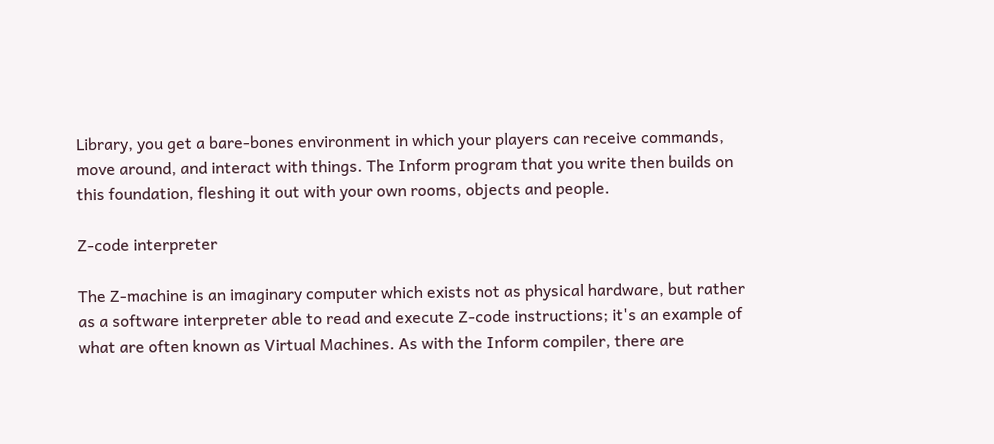Library, you get a bare-bones environment in which your players can receive commands, move around, and interact with things. The Inform program that you write then builds on this foundation, fleshing it out with your own rooms, objects and people.

Z-code interpreter

The Z-machine is an imaginary computer which exists not as physical hardware, but rather as a software interpreter able to read and execute Z-code instructions; it's an example of what are often known as Virtual Machines. As with the Inform compiler, there are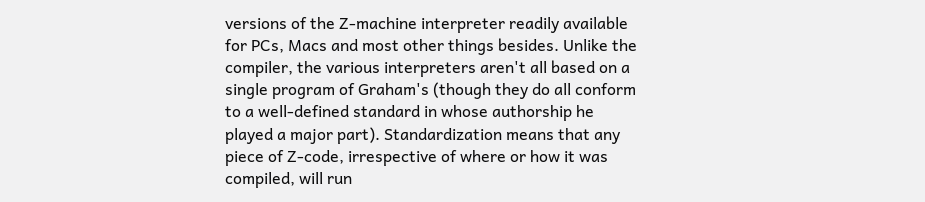versions of the Z-machine interpreter readily available for PCs, Macs and most other things besides. Unlike the compiler, the various interpreters aren't all based on a single program of Graham's (though they do all conform to a well-defined standard in whose authorship he played a major part). Standardization means that any piece of Z-code, irrespective of where or how it was compiled, will run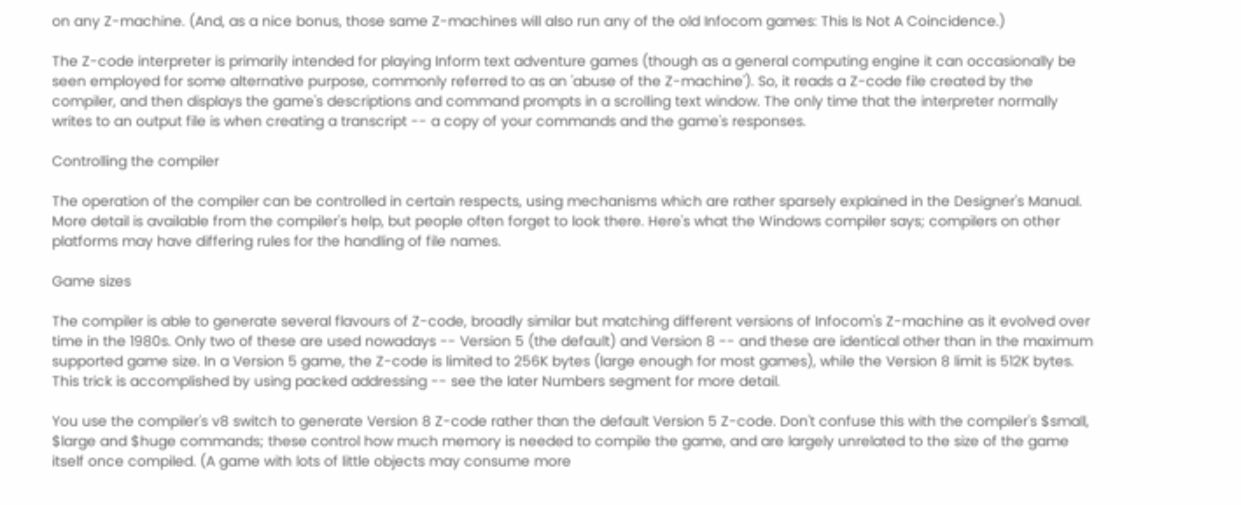on any Z-machine. (And, as a nice bonus, those same Z-machines will also run any of the old Infocom games: This Is Not A Coincidence.)

The Z-code interpreter is primarily intended for playing Inform text adventure games (though as a general computing engine it can occasionally be seen employed for some alternative purpose, commonly referred to as an 'abuse of the Z-machine'). So, it reads a Z-code file created by the compiler, and then displays the game's descriptions and command prompts in a scrolling text window. The only time that the interpreter normally writes to an output file is when creating a transcript -- a copy of your commands and the game's responses.

Controlling the compiler

The operation of the compiler can be controlled in certain respects, using mechanisms which are rather sparsely explained in the Designer's Manual. More detail is available from the compiler's help, but people often forget to look there. Here's what the Windows compiler says; compilers on other platforms may have differing rules for the handling of file names.

Game sizes

The compiler is able to generate several flavours of Z-code, broadly similar but matching different versions of Infocom's Z-machine as it evolved over time in the 1980s. Only two of these are used nowadays -- Version 5 (the default) and Version 8 -- and these are identical other than in the maximum supported game size. In a Version 5 game, the Z-code is limited to 256K bytes (large enough for most games), while the Version 8 limit is 512K bytes. This trick is accomplished by using packed addressing -- see the later Numbers segment for more detail.

You use the compiler's v8 switch to generate Version 8 Z-code rather than the default Version 5 Z-code. Don't confuse this with the compiler's $small, $large and $huge commands; these control how much memory is needed to compile the game, and are largely unrelated to the size of the game itself once compiled. (A game with lots of little objects may consume more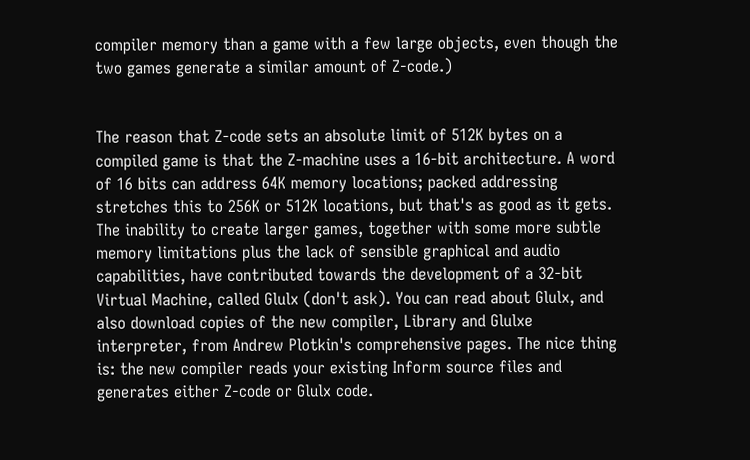compiler memory than a game with a few large objects, even though the two games generate a similar amount of Z-code.)


The reason that Z-code sets an absolute limit of 512K bytes on a compiled game is that the Z-machine uses a 16-bit architecture. A word of 16 bits can address 64K memory locations; packed addressing stretches this to 256K or 512K locations, but that's as good as it gets. The inability to create larger games, together with some more subtle memory limitations plus the lack of sensible graphical and audio capabilities, have contributed towards the development of a 32-bit Virtual Machine, called Glulx (don't ask). You can read about Glulx, and also download copies of the new compiler, Library and Glulxe interpreter, from Andrew Plotkin's comprehensive pages. The nice thing is: the new compiler reads your existing Inform source files and generates either Z-code or Glulx code.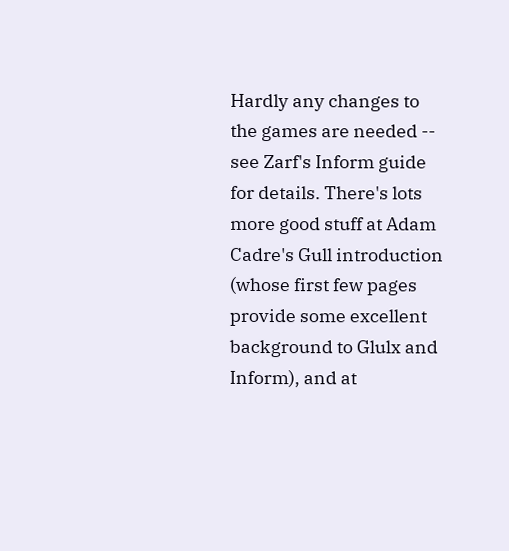Hardly any changes to the games are needed -- see Zarf's Inform guide for details. There's lots more good stuff at Adam Cadre's Gull introduction (whose first few pages provide some excellent background to Glulx and Inform), and at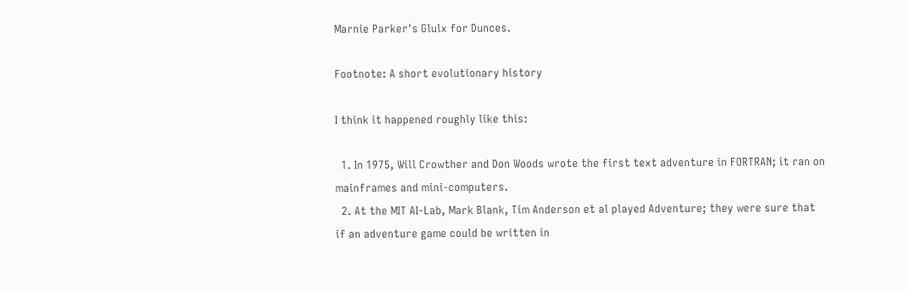Marnie Parker's Glulx for Dunces.

Footnote: A short evolutionary history

I think it happened roughly like this:

  1. In 1975, Will Crowther and Don Woods wrote the first text adventure in FORTRAN; it ran on mainframes and mini-computers.
  2. At the MIT AI-Lab, Mark Blank, Tim Anderson et al played Adventure; they were sure that if an adventure game could be written in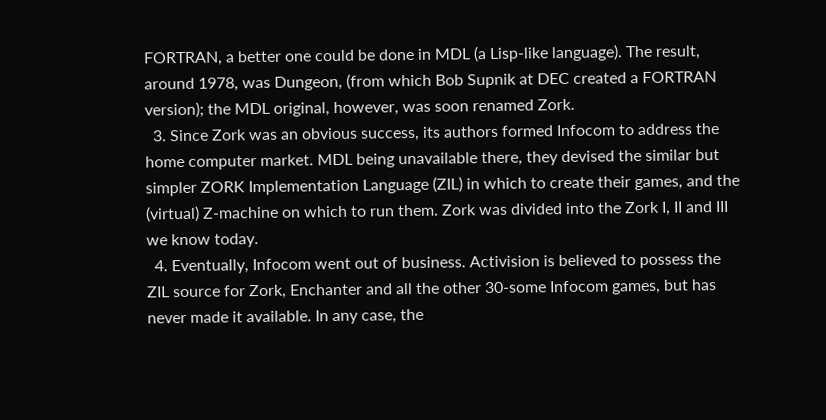FORTRAN, a better one could be done in MDL (a Lisp-like language). The result, around 1978, was Dungeon, (from which Bob Supnik at DEC created a FORTRAN version); the MDL original, however, was soon renamed Zork.
  3. Since Zork was an obvious success, its authors formed Infocom to address the home computer market. MDL being unavailable there, they devised the similar but simpler ZORK Implementation Language (ZIL) in which to create their games, and the (virtual) Z-machine on which to run them. Zork was divided into the Zork I, II and III we know today.
  4. Eventually, Infocom went out of business. Activision is believed to possess the ZIL source for Zork, Enchanter and all the other 30-some Infocom games, but has never made it available. In any case, the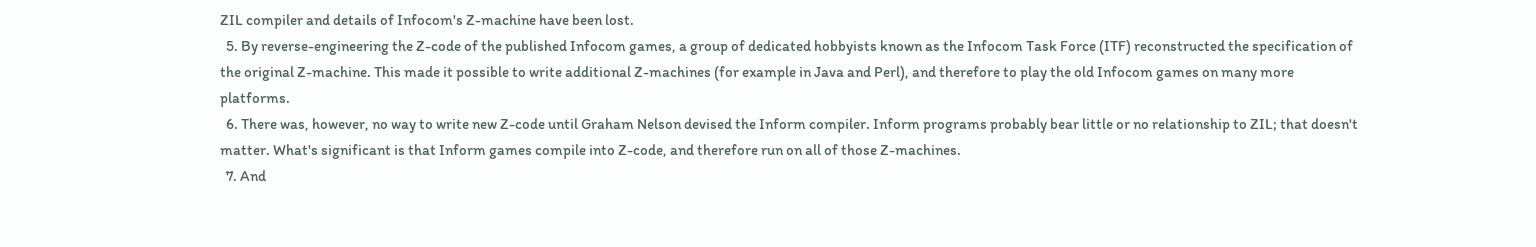ZIL compiler and details of Infocom's Z-machine have been lost.
  5. By reverse-engineering the Z-code of the published Infocom games, a group of dedicated hobbyists known as the Infocom Task Force (ITF) reconstructed the specification of the original Z-machine. This made it possible to write additional Z-machines (for example in Java and Perl), and therefore to play the old Infocom games on many more platforms.
  6. There was, however, no way to write new Z-code until Graham Nelson devised the Inform compiler. Inform programs probably bear little or no relationship to ZIL; that doesn't matter. What's significant is that Inform games compile into Z-code, and therefore run on all of those Z-machines.
  7. And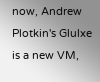now, Andrew Plotkin's Glulxe is a new VM,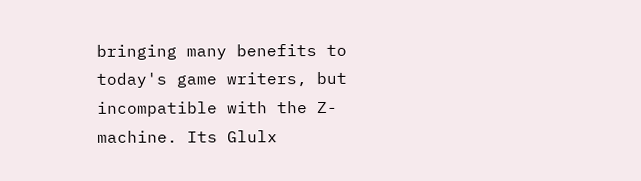bringing many benefits to today's game writers, but incompatible with the Z-machine. Its Glulx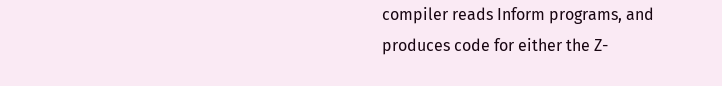compiler reads Inform programs, and produces code for either the Z-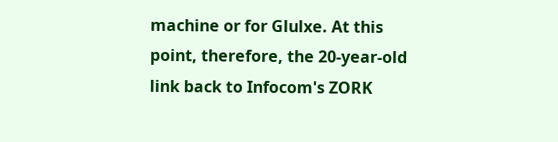machine or for Glulxe. At this point, therefore, the 20-year-old link back to Infocom's ZORK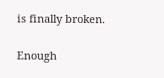is finally broken.

Enough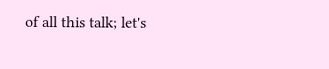of all this talk; let's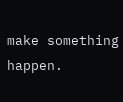make something happen.